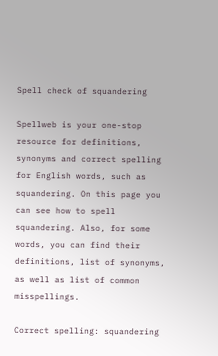Spell check of squandering

Spellweb is your one-stop resource for definitions, synonyms and correct spelling for English words, such as squandering. On this page you can see how to spell squandering. Also, for some words, you can find their definitions, list of synonyms, as well as list of common misspellings.

Correct spelling: squandering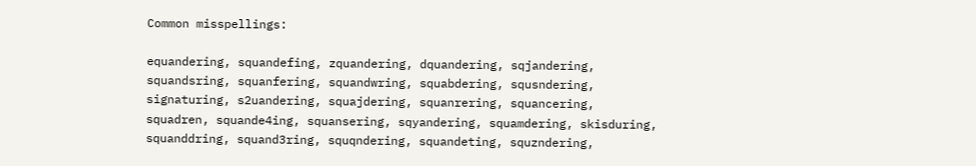Common misspellings:

equandering, squandefing, zquandering, dquandering, sqjandering, squandsring, squanfering, squandwring, squabdering, squsndering, signaturing, s2uandering, squajdering, squanrering, squancering, squadren, squande4ing, squansering, sqyandering, squamdering, skisduring, squanddring, squand3ring, squqndering, squandeting, squzndering,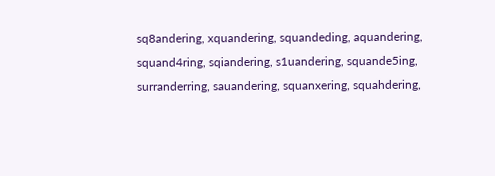sq8andering, xquandering, squandeding, aquandering, squand4ring, sqiandering, s1uandering, squande5ing, surranderring, sauandering, squanxering, squahdering,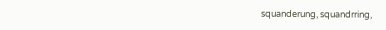squanderung, squandrring,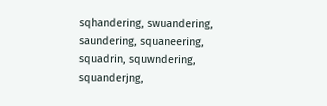sqhandering, swuandering, saundering, squaneering, squadrin, squwndering, squanderjng,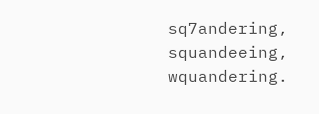sq7andering, squandeeing, wquandering.